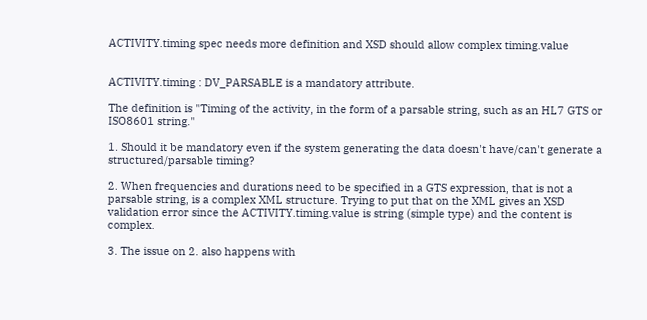ACTIVITY.timing spec needs more definition and XSD should allow complex timing.value


ACTIVITY.timing : DV_PARSABLE is a mandatory attribute.

The definition is "Timing of the activity, in the form of a parsable string, such as an HL7 GTS or ISO8601 string."

1. Should it be mandatory even if the system generating the data doesn't have/can't generate a structured/parsable timing?

2. When frequencies and durations need to be specified in a GTS expression, that is not a parsable string, is a complex XML structure. Trying to put that on the XML gives an XSD validation error since the ACTIVITY.timing.value is string (simple type) and the content is complex.

3. The issue on 2. also happens with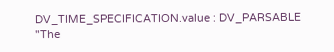DV_TIME_SPECIFICATION.value : DV_PARSABLE "The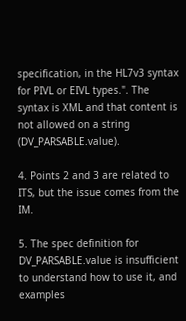specification, in the HL7v3 syntax for PIVL or EIVL types.". The syntax is XML and that content is not allowed on a string (DV_PARSABLE.value).

4. Points 2 and 3 are related to ITS, but the issue comes from the IM.

5. The spec definition for DV_PARSABLE.value is insufficient to understand how to use it, and examples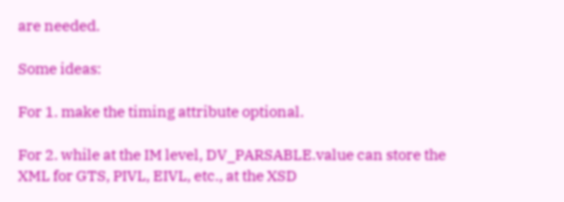are needed.

Some ideas:

For 1. make the timing attribute optional.

For 2. while at the IM level, DV_PARSABLE.value can store the XML for GTS, PIVL, EIVL, etc., at the XSD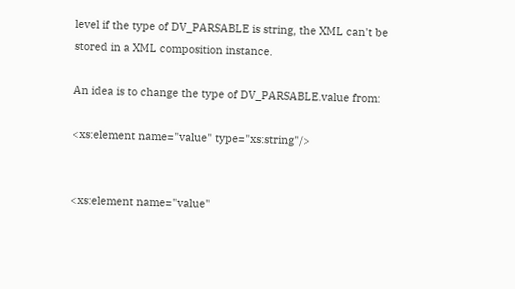level if the type of DV_PARSABLE is string, the XML can't be stored in a XML composition instance.

An idea is to change the type of DV_PARSABLE.value from:

<xs:element name="value" type="xs:string"/>


<xs:element name="value"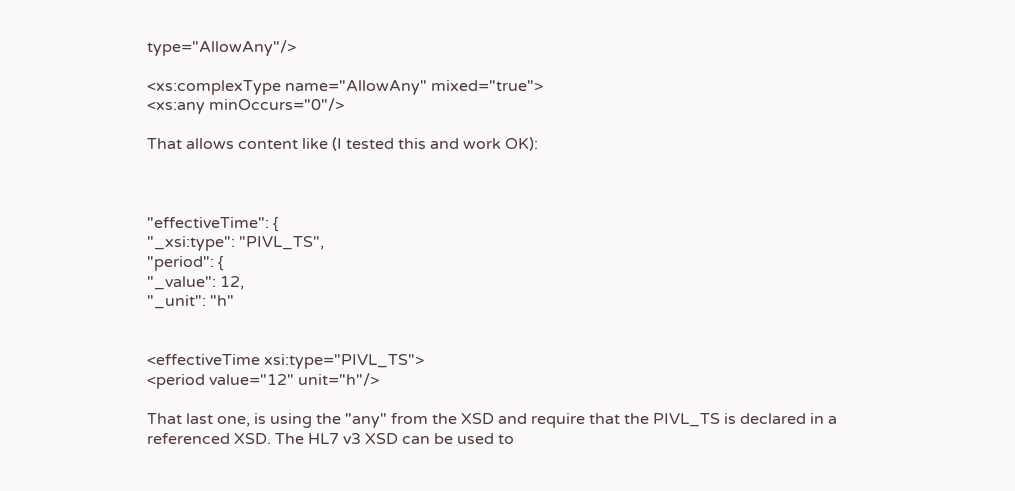type="AllowAny"/>

<xs:complexType name="AllowAny" mixed="true">
<xs:any minOccurs="0"/>

That allows content like (I tested this and work OK):



"effectiveTime": {
"_xsi:type": "PIVL_TS",
"period": {
"_value": 12,
"_unit": "h"


<effectiveTime xsi:type="PIVL_TS">
<period value="12" unit="h"/>

That last one, is using the "any" from the XSD and require that the PIVL_TS is declared in a referenced XSD. The HL7 v3 XSD can be used to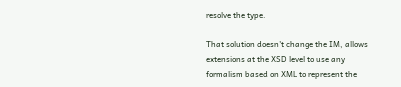resolve the type.

That solution doesn't change the IM, allows extensions at the XSD level to use any formalism based on XML to represent the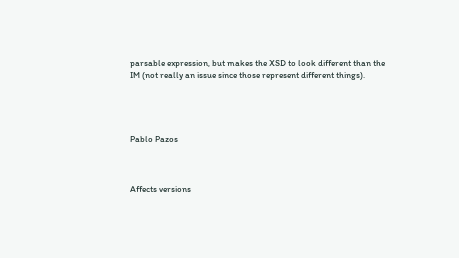parsable expression, but makes the XSD to look different than the IM (not really an issue since those represent different things).




Pablo Pazos



Affects versions